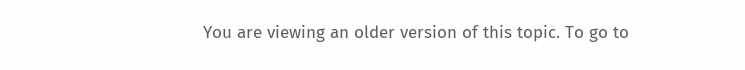You are viewing an older version of this topic. To go to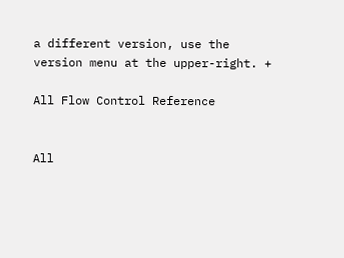a different version, use the version menu at the upper-right. +

All Flow Control Reference


All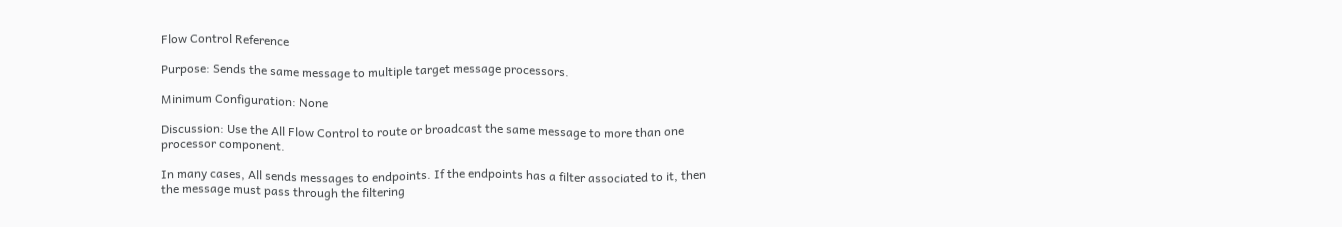Flow Control Reference

Purpose: Sends the same message to multiple target message processors.

Minimum Configuration: None

Discussion: Use the All Flow Control to route or broadcast the same message to more than one processor component.

In many cases, All sends messages to endpoints. If the endpoints has a filter associated to it, then the message must pass through the filtering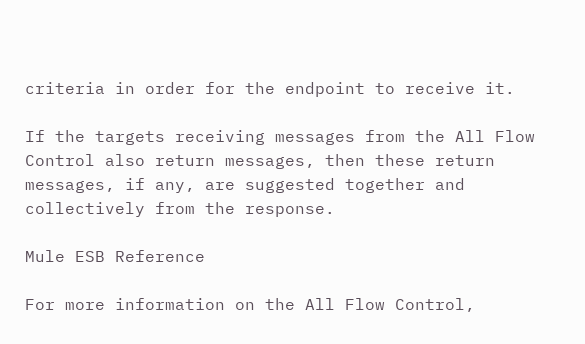criteria in order for the endpoint to receive it.

If the targets receiving messages from the All Flow Control also return messages, then these return messages, if any, are suggested together and collectively from the response.

Mule ESB Reference

For more information on the All Flow Control,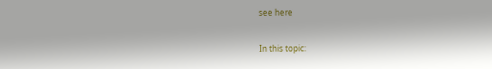see here

In this topic: